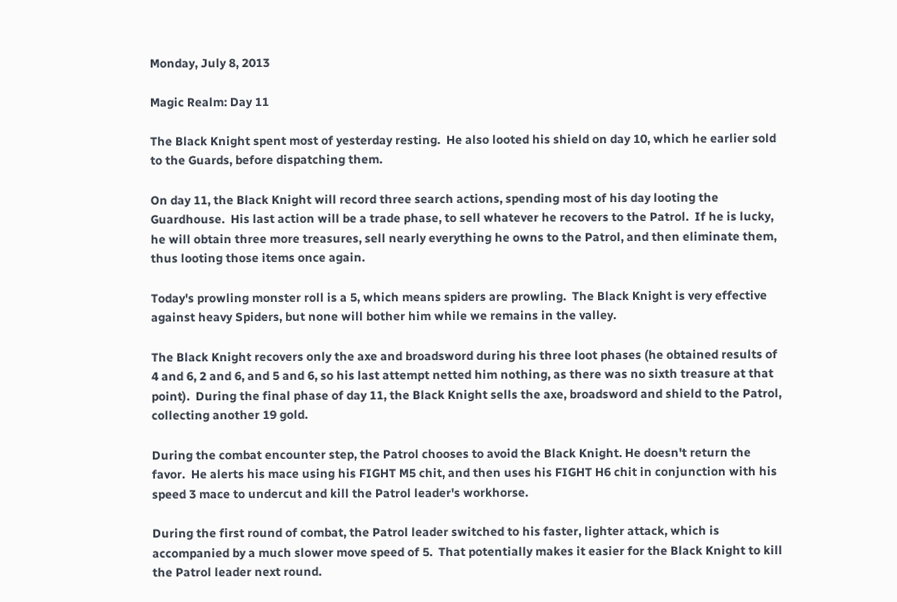Monday, July 8, 2013

Magic Realm: Day 11

The Black Knight spent most of yesterday resting.  He also looted his shield on day 10, which he earlier sold to the Guards, before dispatching them.

On day 11, the Black Knight will record three search actions, spending most of his day looting the Guardhouse.  His last action will be a trade phase, to sell whatever he recovers to the Patrol.  If he is lucky, he will obtain three more treasures, sell nearly everything he owns to the Patrol, and then eliminate them, thus looting those items once again.

Today's prowling monster roll is a 5, which means spiders are prowling.  The Black Knight is very effective against heavy Spiders, but none will bother him while we remains in the valley.

The Black Knight recovers only the axe and broadsword during his three loot phases (he obtained results of 4 and 6, 2 and 6, and 5 and 6, so his last attempt netted him nothing, as there was no sixth treasure at that point).  During the final phase of day 11, the Black Knight sells the axe, broadsword and shield to the Patrol, collecting another 19 gold.

During the combat encounter step, the Patrol chooses to avoid the Black Knight. He doesn't return the favor.  He alerts his mace using his FIGHT M5 chit, and then uses his FIGHT H6 chit in conjunction with his speed 3 mace to undercut and kill the Patrol leader's workhorse.

During the first round of combat, the Patrol leader switched to his faster, lighter attack, which is accompanied by a much slower move speed of 5.  That potentially makes it easier for the Black Knight to kill the Patrol leader next round.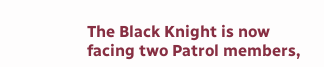The Black Knight is now facing two Patrol members,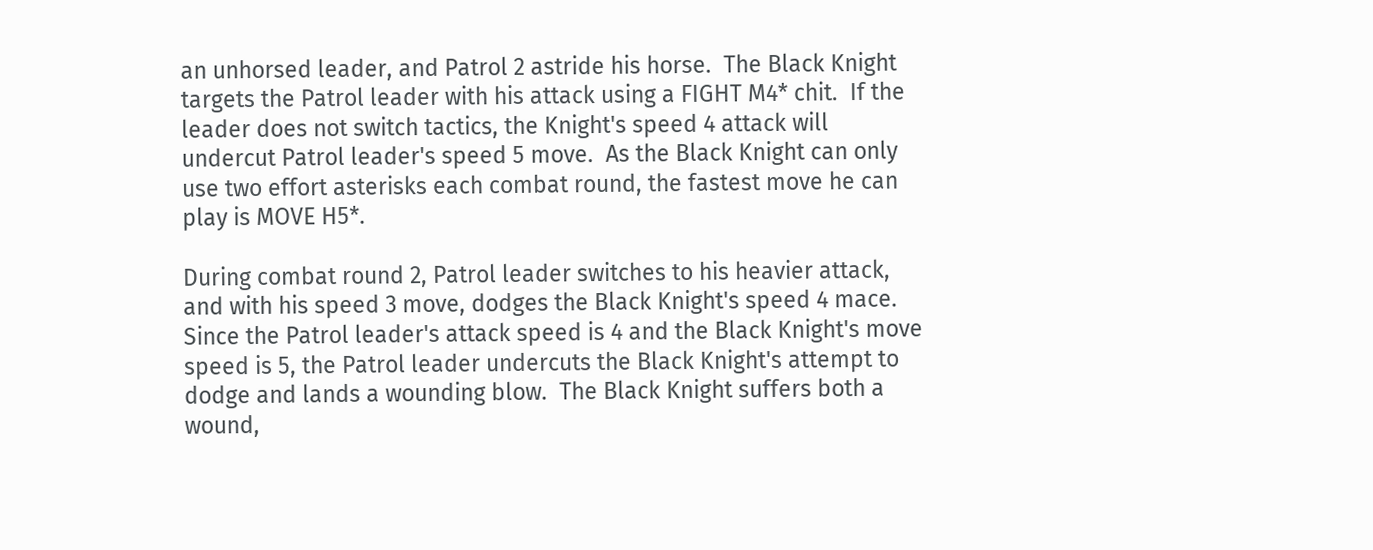an unhorsed leader, and Patrol 2 astride his horse.  The Black Knight targets the Patrol leader with his attack using a FIGHT M4* chit.  If the leader does not switch tactics, the Knight's speed 4 attack will undercut Patrol leader's speed 5 move.  As the Black Knight can only use two effort asterisks each combat round, the fastest move he can play is MOVE H5*.

During combat round 2, Patrol leader switches to his heavier attack, and with his speed 3 move, dodges the Black Knight's speed 4 mace.  Since the Patrol leader's attack speed is 4 and the Black Knight's move speed is 5, the Patrol leader undercuts the Black Knight's attempt to dodge and lands a wounding blow.  The Black Knight suffers both a wound,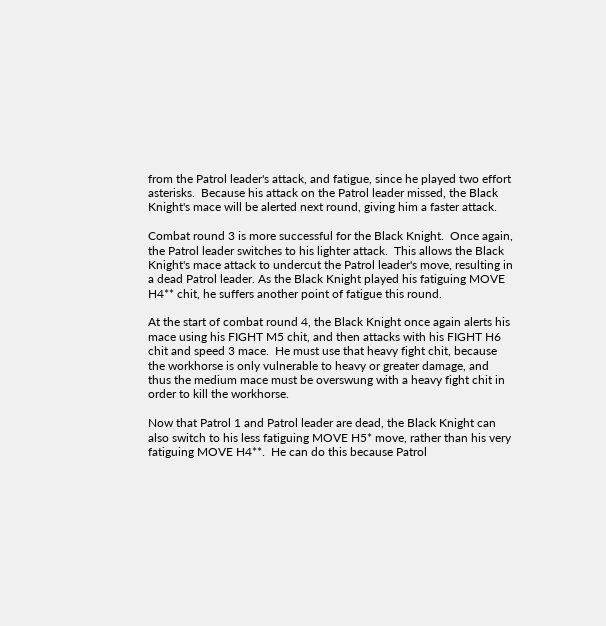from the Patrol leader's attack, and fatigue, since he played two effort asterisks.  Because his attack on the Patrol leader missed, the Black Knight's mace will be alerted next round, giving him a faster attack.

Combat round 3 is more successful for the Black Knight.  Once again, the Patrol leader switches to his lighter attack.  This allows the Black Knight's mace attack to undercut the Patrol leader's move, resulting in a dead Patrol leader. As the Black Knight played his fatiguing MOVE H4** chit, he suffers another point of fatigue this round.

At the start of combat round 4, the Black Knight once again alerts his mace using his FIGHT M5 chit, and then attacks with his FIGHT H6 chit and speed 3 mace.  He must use that heavy fight chit, because the workhorse is only vulnerable to heavy or greater damage, and thus the medium mace must be overswung with a heavy fight chit in order to kill the workhorse.

Now that Patrol 1 and Patrol leader are dead, the Black Knight can also switch to his less fatiguing MOVE H5* move, rather than his very fatiguing MOVE H4**.  He can do this because Patrol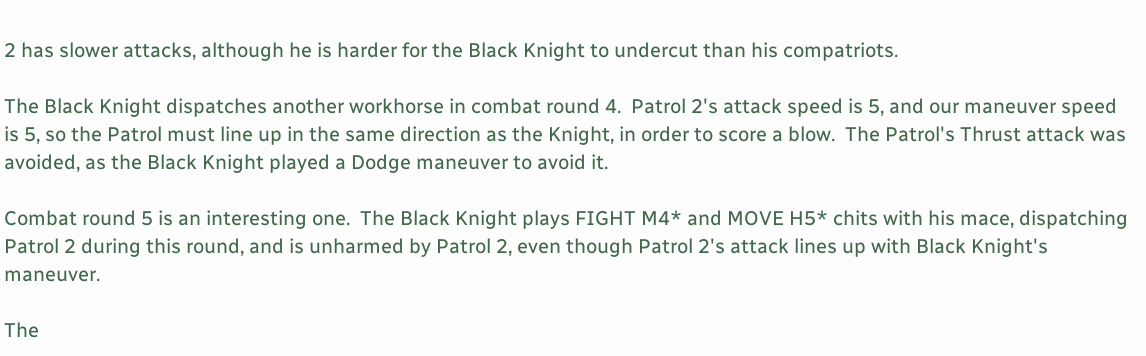2 has slower attacks, although he is harder for the Black Knight to undercut than his compatriots.

The Black Knight dispatches another workhorse in combat round 4.  Patrol 2's attack speed is 5, and our maneuver speed is 5, so the Patrol must line up in the same direction as the Knight, in order to score a blow.  The Patrol's Thrust attack was avoided, as the Black Knight played a Dodge maneuver to avoid it.

Combat round 5 is an interesting one.  The Black Knight plays FIGHT M4* and MOVE H5* chits with his mace, dispatching Patrol 2 during this round, and is unharmed by Patrol 2, even though Patrol 2's attack lines up with Black Knight's maneuver.

The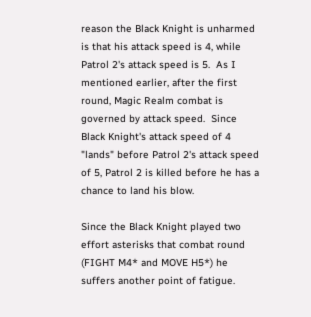reason the Black Knight is unharmed is that his attack speed is 4, while Patrol 2's attack speed is 5.  As I mentioned earlier, after the first round, Magic Realm combat is governed by attack speed.  Since Black Knight's attack speed of 4 "lands" before Patrol 2's attack speed of 5, Patrol 2 is killed before he has a chance to land his blow.

Since the Black Knight played two effort asterisks that combat round (FIGHT M4* and MOVE H5*) he suffers another point of fatigue.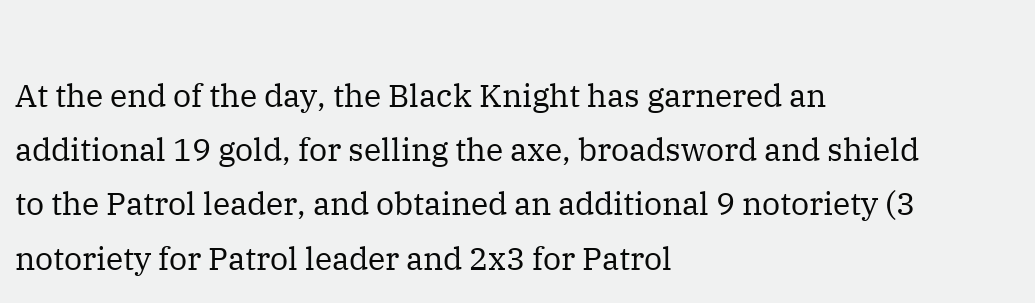At the end of the day, the Black Knight has garnered an additional 19 gold, for selling the axe, broadsword and shield to the Patrol leader, and obtained an additional 9 notoriety (3 notoriety for Patrol leader and 2x3 for Patrol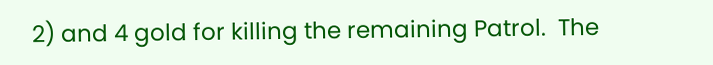2) and 4 gold for killing the remaining Patrol.  The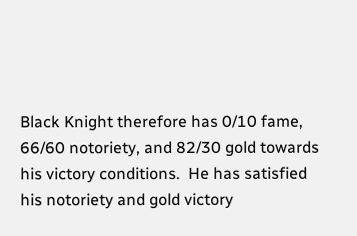Black Knight therefore has 0/10 fame, 66/60 notoriety, and 82/30 gold towards his victory conditions.  He has satisfied his notoriety and gold victory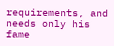requirements, and needs only his fame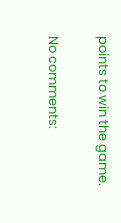points to win the game.

No comments: